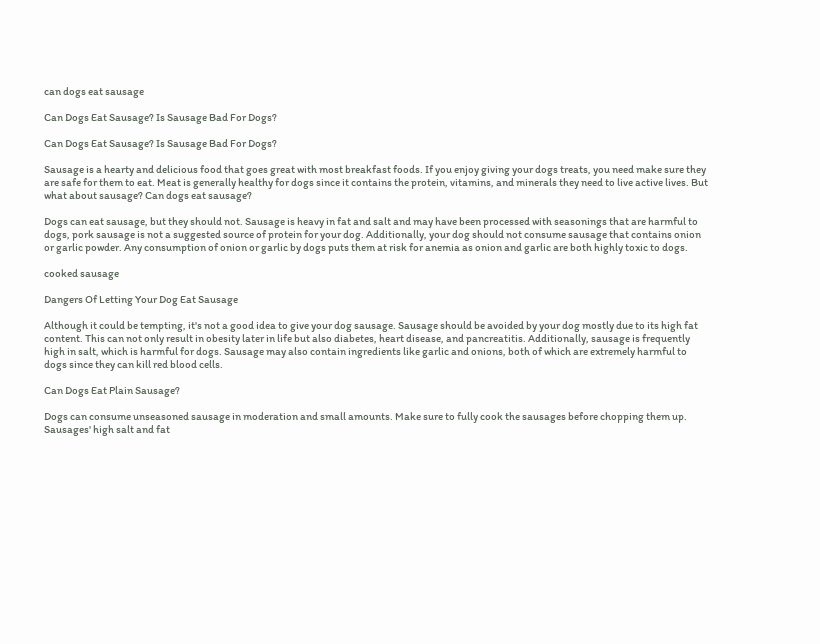can dogs eat sausage

Can Dogs Eat Sausage? Is Sausage Bad For Dogs?

Can Dogs Eat Sausage? Is Sausage Bad For Dogs?

Sausage is a hearty and delicious food that goes great with most breakfast foods. If you enjoy giving your dogs treats, you need make sure they are safe for them to eat. Meat is generally healthy for dogs since it contains the protein, vitamins, and minerals they need to live active lives. But what about sausage? Can dogs eat sausage?

Dogs can eat sausage, but they should not. Sausage is heavy in fat and salt and may have been processed with seasonings that are harmful to dogs, pork sausage is not a suggested source of protein for your dog. Additionally, your dog should not consume sausage that contains onion or garlic powder. Any consumption of onion or garlic by dogs puts them at risk for anemia as onion and garlic are both highly toxic to dogs.

cooked sausage

Dangers Of Letting Your Dog Eat Sausage

Although it could be tempting, it's not a good idea to give your dog sausage. Sausage should be avoided by your dog mostly due to its high fat content. This can not only result in obesity later in life but also diabetes, heart disease, and pancreatitis. Additionally, sausage is frequently high in salt, which is harmful for dogs. Sausage may also contain ingredients like garlic and onions, both of which are extremely harmful to dogs since they can kill red blood cells.

Can Dogs Eat Plain Sausage?

Dogs can consume unseasoned sausage in moderation and small amounts. Make sure to fully cook the sausages before chopping them up. Sausages' high salt and fat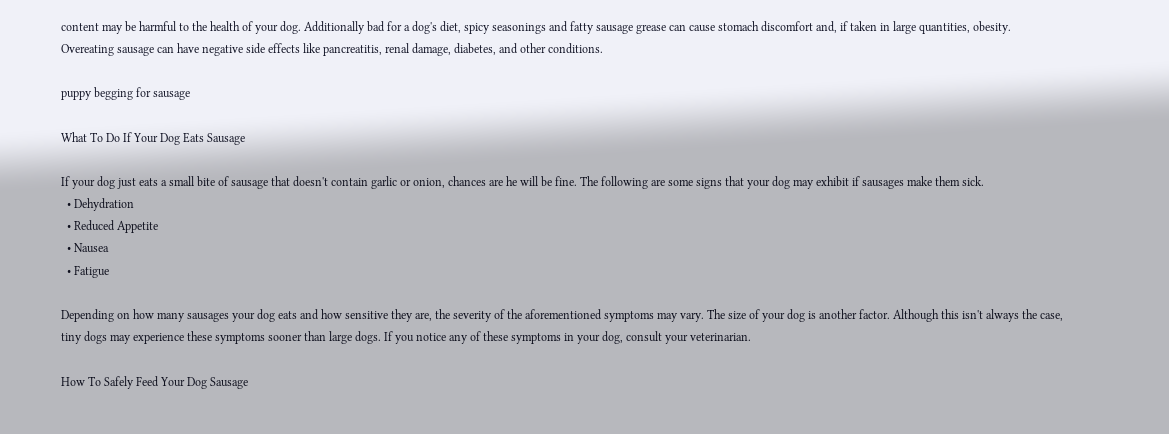content may be harmful to the health of your dog. Additionally bad for a dog's diet, spicy seasonings and fatty sausage grease can cause stomach discomfort and, if taken in large quantities, obesity. Overeating sausage can have negative side effects like pancreatitis, renal damage, diabetes, and other conditions.

puppy begging for sausage

What To Do If Your Dog Eats Sausage

If your dog just eats a small bite of sausage that doesn't contain garlic or onion, chances are he will be fine. The following are some signs that your dog may exhibit if sausages make them sick.
  • Dehydration
  • Reduced Appetite
  • Nausea
  • Fatigue

Depending on how many sausages your dog eats and how sensitive they are, the severity of the aforementioned symptoms may vary. The size of your dog is another factor. Although this isn't always the case, tiny dogs may experience these symptoms sooner than large dogs. If you notice any of these symptoms in your dog, consult your veterinarian.

How To Safely Feed Your Dog Sausage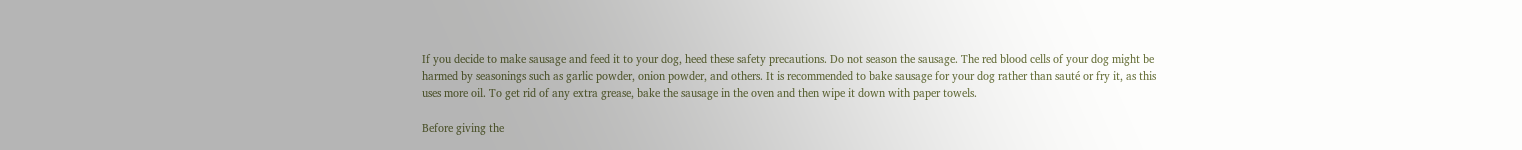If you decide to make sausage and feed it to your dog, heed these safety precautions. Do not season the sausage. The red blood cells of your dog might be harmed by seasonings such as garlic powder, onion powder, and others. It is recommended to bake sausage for your dog rather than sauté or fry it, as this uses more oil. To get rid of any extra grease, bake the sausage in the oven and then wipe it down with paper towels.

Before giving the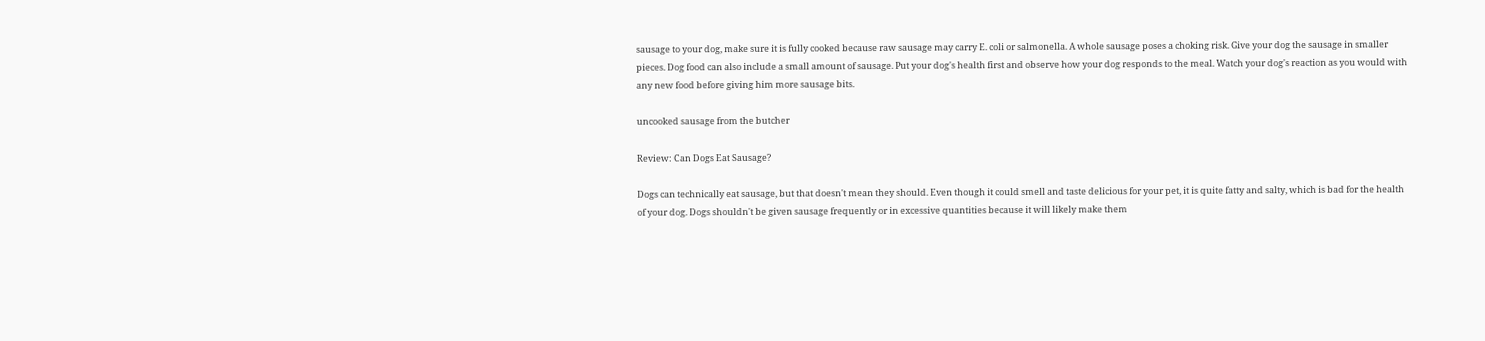sausage to your dog, make sure it is fully cooked because raw sausage may carry E. coli or salmonella. A whole sausage poses a choking risk. Give your dog the sausage in smaller pieces. Dog food can also include a small amount of sausage. Put your dog's health first and observe how your dog responds to the meal. Watch your dog's reaction as you would with any new food before giving him more sausage bits.

uncooked sausage from the butcher

Review: Can Dogs Eat Sausage?

Dogs can technically eat sausage, but that doesn't mean they should. Even though it could smell and taste delicious for your pet, it is quite fatty and salty, which is bad for the health of your dog. Dogs shouldn't be given sausage frequently or in excessive quantities because it will likely make them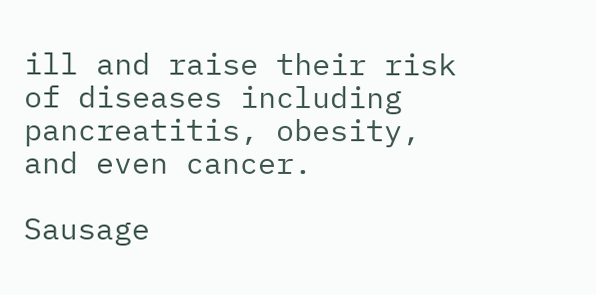ill and raise their risk of diseases including pancreatitis, obesity, and even cancer.

Sausage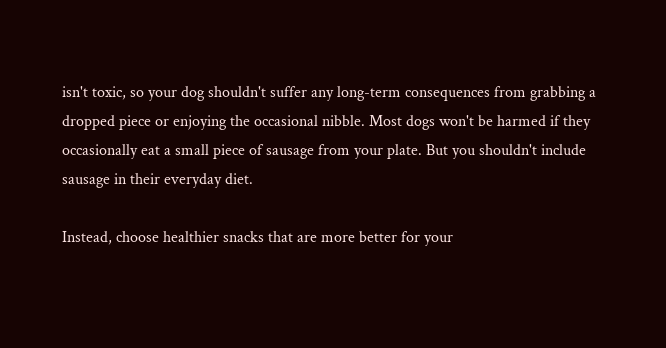isn't toxic, so your dog shouldn't suffer any long-term consequences from grabbing a dropped piece or enjoying the occasional nibble. Most dogs won't be harmed if they occasionally eat a small piece of sausage from your plate. But you shouldn't include sausage in their everyday diet.

Instead, choose healthier snacks that are more better for your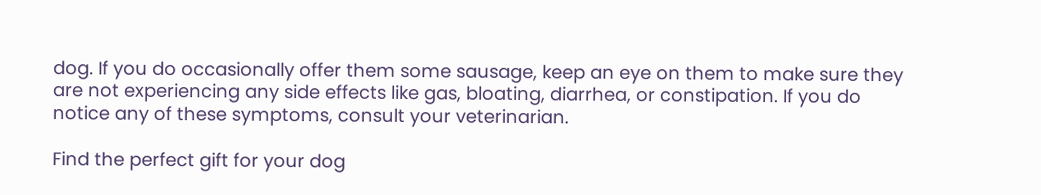dog. If you do occasionally offer them some sausage, keep an eye on them to make sure they are not experiencing any side effects like gas, bloating, diarrhea, or constipation. If you do notice any of these symptoms, consult your veterinarian.

Find the perfect gift for your dog